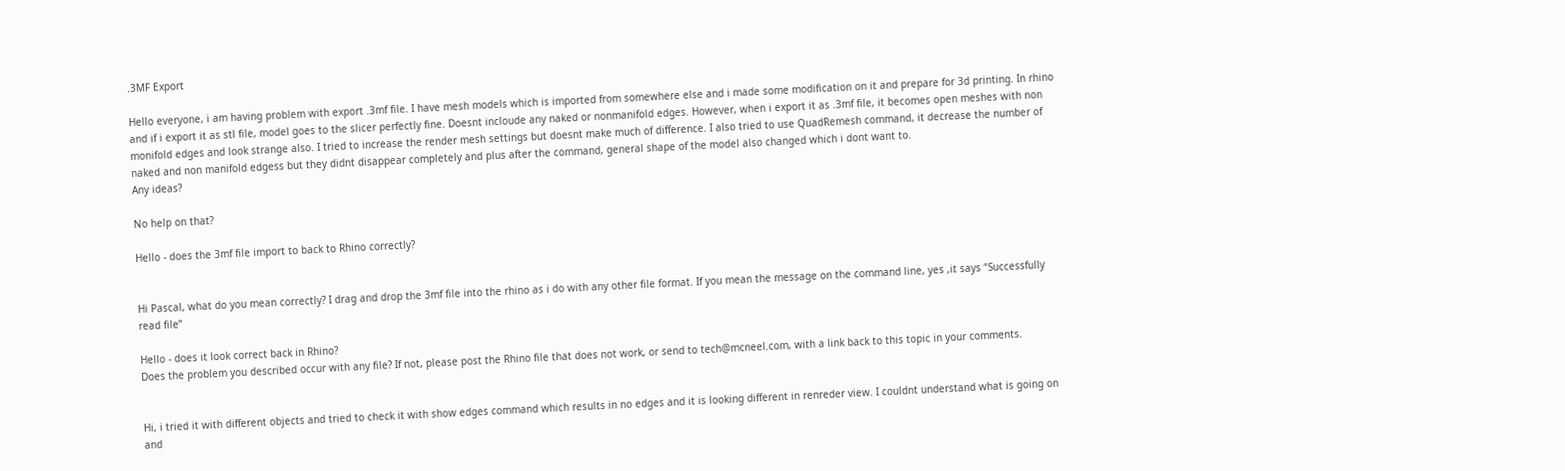.3MF Export

Hello everyone, i am having problem with export .3mf file. I have mesh models which is imported from somewhere else and i made some modification on it and prepare for 3d printing. In rhino and if i export it as stl file, model goes to the slicer perfectly fine. Doesnt incloude any naked or nonmanifold edges. However, when i export it as .3mf file, it becomes open meshes with non monifold edges and look strange also. I tried to increase the render mesh settings but doesnt make much of difference. I also tried to use QuadRemesh command, it decrease the number of naked and non manifold edgess but they didnt disappear completely and plus after the command, general shape of the model also changed which i dont want to.
Any ideas?

No help on that?

Hello - does the 3mf file import to back to Rhino correctly?


Hi Pascal, what do you mean correctly? I drag and drop the 3mf file into the rhino as i do with any other file format. If you mean the message on the command line, yes ,it says “Successfully read file”

Hello - does it look correct back in Rhino?
Does the problem you described occur with any file? If not, please post the Rhino file that does not work, or send to tech@mcneel.com, with a link back to this topic in your comments.


Hi, i tried it with different objects and tried to check it with show edges command which results in no edges and it is looking different in renreder view. I couldnt understand what is going on and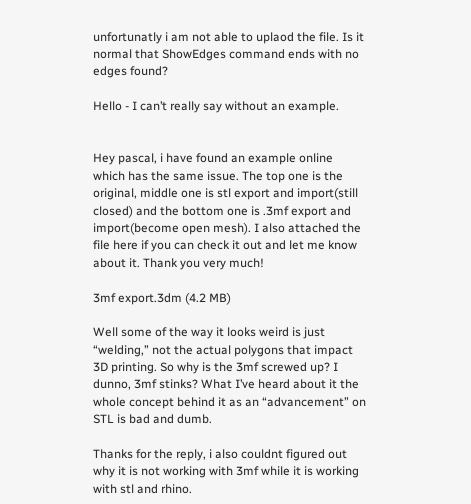unfortunatly i am not able to uplaod the file. Is it normal that ShowEdges command ends with no edges found?

Hello - I can’t really say without an example.


Hey pascal, i have found an example online which has the same issue. The top one is the original, middle one is stl export and import(still closed) and the bottom one is .3mf export and import(become open mesh). I also attached the file here if you can check it out and let me know about it. Thank you very much!

3mf export.3dm (4.2 MB)

Well some of the way it looks weird is just “welding,” not the actual polygons that impact 3D printing. So why is the 3mf screwed up? I dunno, 3mf stinks? What I’ve heard about it the whole concept behind it as an “advancement” on STL is bad and dumb.

Thanks for the reply, i also couldnt figured out why it is not working with 3mf while it is working with stl and rhino.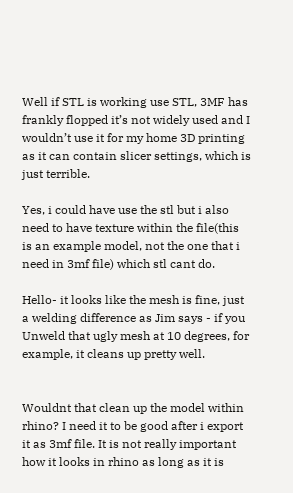Well if STL is working use STL, 3MF has frankly flopped it’s not widely used and I wouldn’t use it for my home 3D printing as it can contain slicer settings, which is just terrible.

Yes, i could have use the stl but i also need to have texture within the file(this is an example model, not the one that i need in 3mf file) which stl cant do.

Hello- it looks like the mesh is fine, just a welding difference as Jim says - if you Unweld that ugly mesh at 10 degrees, for example, it cleans up pretty well.


Wouldnt that clean up the model within rhino? I need it to be good after i export it as 3mf file. It is not really important how it looks in rhino as long as it is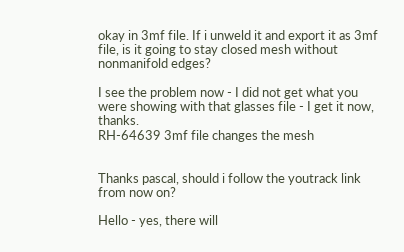okay in 3mf file. If i unweld it and export it as 3mf file, is it going to stay closed mesh without nonmanifold edges?

I see the problem now - I did not get what you were showing with that glasses file - I get it now, thanks.
RH-64639 3mf file changes the mesh


Thanks pascal, should i follow the youtrack link from now on?

Hello - yes, there will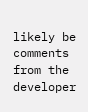likely be comments from the developer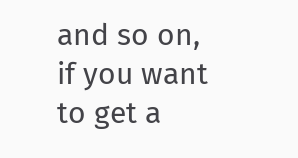and so on, if you want to get a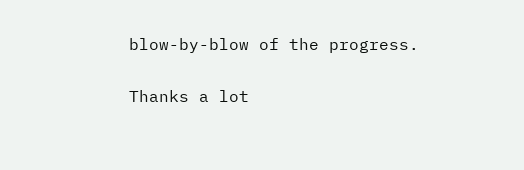blow-by-blow of the progress.


Thanks a lot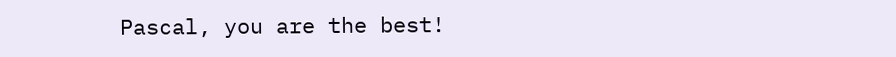Pascal, you are the best!